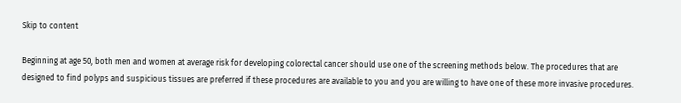Skip to content

Beginning at age 50, both men and women at average risk for developing colorectal cancer should use one of the screening methods below. The procedures that are designed to find polyps and suspicious tissues are preferred if these procedures are available to you and you are willing to have one of these more invasive procedures.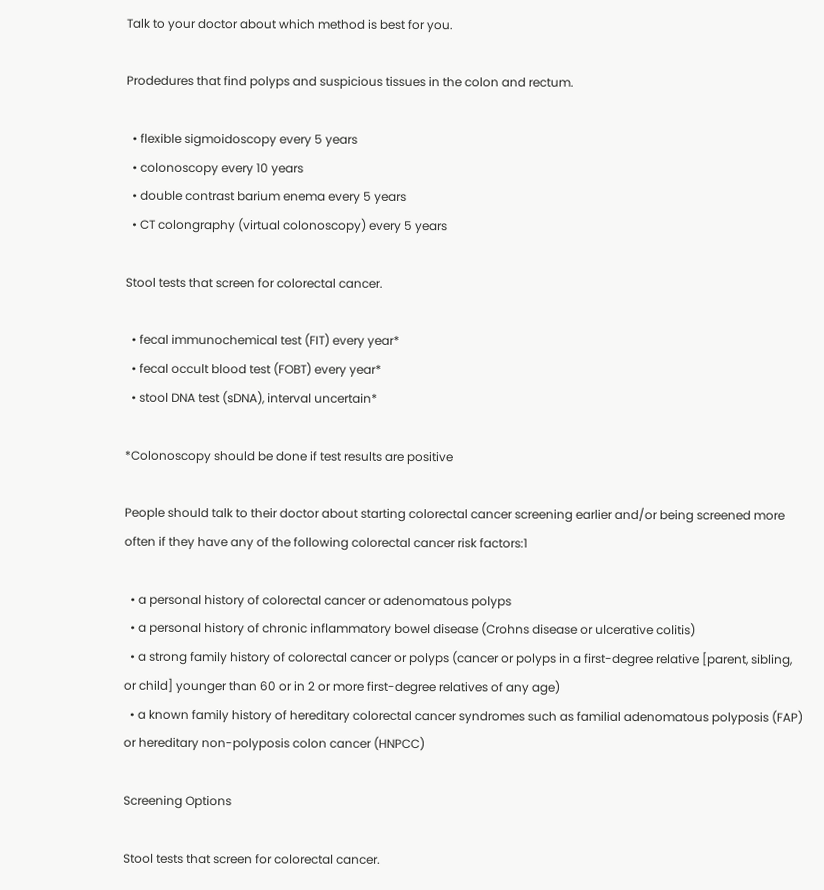Talk to your doctor about which method is best for you.

Prodedures that find polyps and suspicious tissues in the colon and rectum.

  • flexible sigmoidoscopy every 5 years
  • colonoscopy every 10 years
  • double contrast barium enema every 5 years
  • CT colongraphy (virtual colonoscopy) every 5 years

Stool tests that screen for colorectal cancer.

  • fecal immunochemical test (FIT) every year*
  • fecal occult blood test (FOBT) every year*
  • stool DNA test (sDNA), interval uncertain*

*Colonoscopy should be done if test results are positive

People should talk to their doctor about starting colorectal cancer screening earlier and/or being screened more often if they have any of the following colorectal cancer risk factors:1

  • a personal history of colorectal cancer or adenomatous polyps
  • a personal history of chronic inflammatory bowel disease (Crohns disease or ulcerative colitis)
  • a strong family history of colorectal cancer or polyps (cancer or polyps in a first-degree relative [parent, sibling, or child] younger than 60 or in 2 or more first-degree relatives of any age)
  • a known family history of hereditary colorectal cancer syndromes such as familial adenomatous polyposis (FAP) or hereditary non-polyposis colon cancer (HNPCC)

Screening Options

Stool tests that screen for colorectal cancer.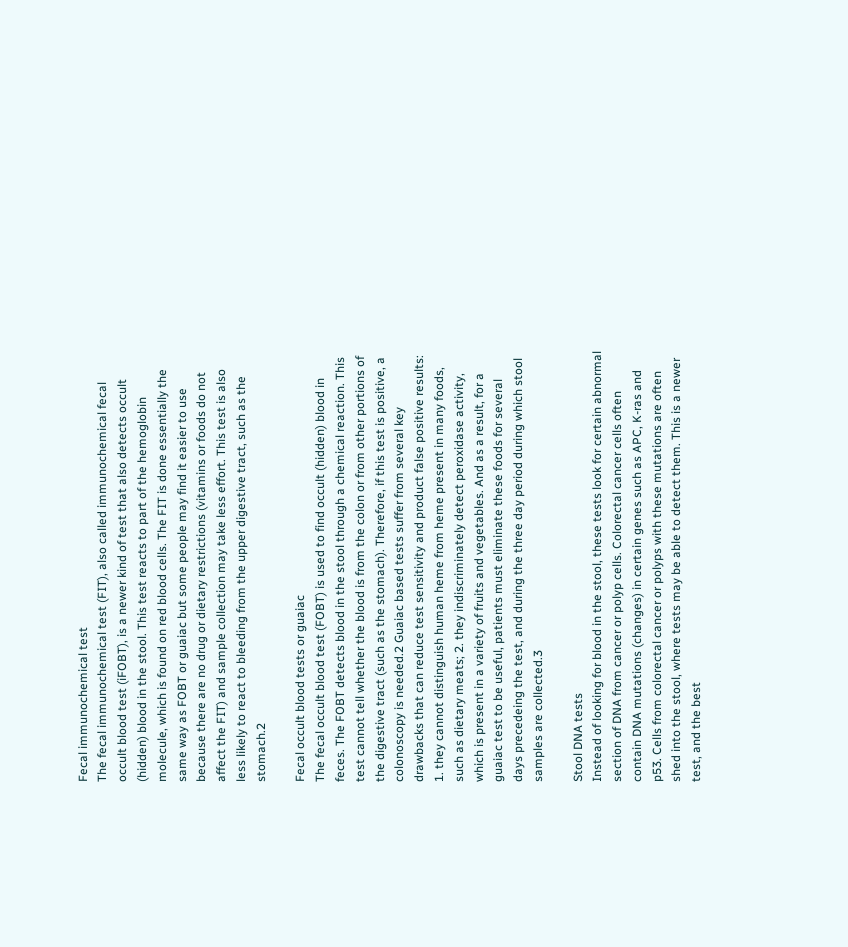Fecal immunochemical test
The fecal immunochemical test (FIT), also called immunochemical fecal occult blood test (iFOBT), is a newer kind of test that also detects occult (hidden) blood in the stool. This test reacts to part of the hemoglobin molecule, which is found on red blood cells. The FIT is done essentially the same way as FOBT or guaiac but some people may find it easier to use because there are no drug or dietary restrictions (vitamins or foods do not affect the FIT) and sample collection may take less effort. This test is also less likely to react to bleeding from the upper digestive tract, such as the stomach.2

Fecal occult blood tests or guaiac
The fecal occult blood test (FOBT) is used to find occult (hidden) blood in feces. The FOBT detects blood in the stool through a chemical reaction. This test cannot tell whether the blood is from the colon or from other portions of the digestive tract (such as the stomach). Therefore, if this test is positive, a colonoscopy is needed.2 Guaiac based tests suffer from several key drawbacks that can reduce test sensitivity and product false positive results: 1. they cannot distinguish human heme from heme present in many foods, such as dietary meats; 2. they indiscriminately detect peroxidase activity, which is present in a variety of fruits and vegetables. And as a result, for a guaiac test to be useful, patients must eliminate these foods for several days precedeing the test, and during the three day period during which stool samples are collected.3

Stool DNA tests
Instead of looking for blood in the stool, these tests look for certain abnormal section of DNA from cancer or polyp cells. Colorectal cancer cells often contain DNA mutations (changes) in certain genes such as APC, K-ras and p53. Cells from colorectal cancer or polyps with these mutations are often shed into the stool, where tests may be able to detect them. This is a newer test, and the best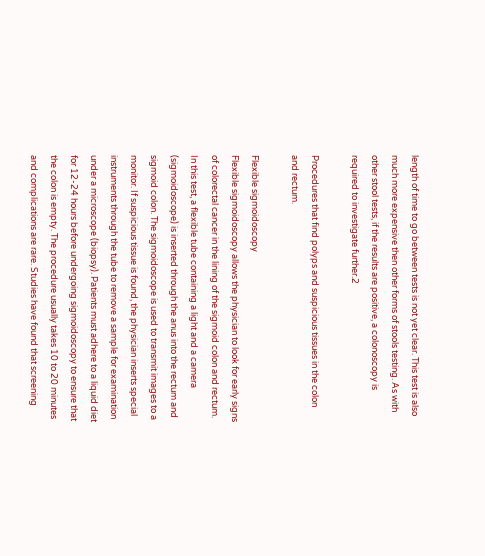length of time to go between tests is not yet clear. This test is also much more expensive then other forms of stools testing. As with other stool tests, if the results are positive, a colonoscopy is required to investigate further.2

Procedures that find polyps and suspicious tissues in the colon and rectum.

Flexible sigmoidoscopy
Flexible sigmoidoscopy allows the physician to look for early signs of colorectal cancer in the lining of the sigmoid colon and rectum. In this test, a flexible tube containing a light and a camera (sigmoidoscope) is inserted through the anus into the rectum and sigmoid colon. The sigmoidoscope is used to transmit images to a monitor. If suspicious tissue is found, the physician inserts special instruments through the tube to remove a sample for examination under a microscope (biopsy). Patients must adhere to a liquid diet for 12-24 hours before undergoing sigmoidoscopy to ensure that the colon is empty. The procedure usually takes 10 to 20 minutes and complications are rare. Studies have found that screening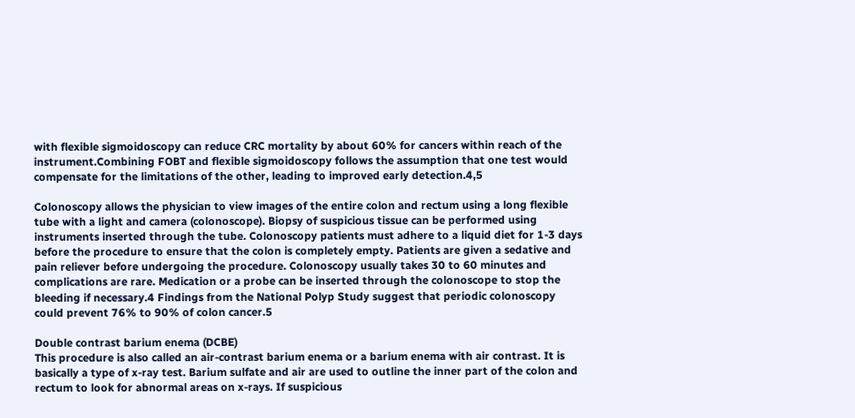with flexible sigmoidoscopy can reduce CRC mortality by about 60% for cancers within reach of the instrument.Combining FOBT and flexible sigmoidoscopy follows the assumption that one test would compensate for the limitations of the other, leading to improved early detection.4,5

Colonoscopy allows the physician to view images of the entire colon and rectum using a long flexible tube with a light and camera (colonoscope). Biopsy of suspicious tissue can be performed using instruments inserted through the tube. Colonoscopy patients must adhere to a liquid diet for 1-3 days before the procedure to ensure that the colon is completely empty. Patients are given a sedative and pain reliever before undergoing the procedure. Colonoscopy usually takes 30 to 60 minutes and complications are rare. Medication or a probe can be inserted through the colonoscope to stop the bleeding if necessary.4 Findings from the National Polyp Study suggest that periodic colonoscopy could prevent 76% to 90% of colon cancer.5

Double contrast barium enema (DCBE)
This procedure is also called an air-contrast barium enema or a barium enema with air contrast. It is basically a type of x-ray test. Barium sulfate and air are used to outline the inner part of the colon and rectum to look for abnormal areas on x-rays. If suspicious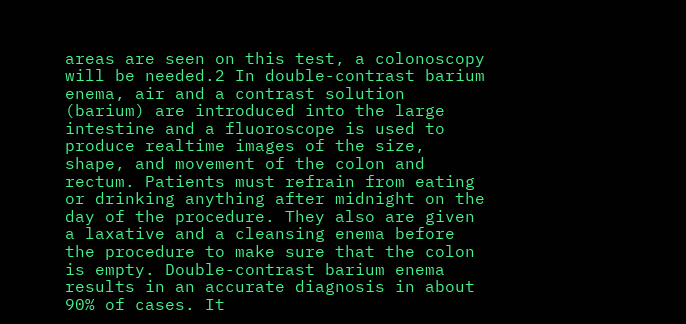areas are seen on this test, a colonoscopy will be needed.2 In double-contrast barium enema, air and a contrast solution (barium) are introduced into the large intestine and a fluoroscope is used to produce realtime images of the size, shape, and movement of the colon and rectum. Patients must refrain from eating or drinking anything after midnight on the day of the procedure. They also are given a laxative and a cleansing enema before the procedure to make sure that the colon is empty. Double-contrast barium enema results in an accurate diagnosis in about 90% of cases. It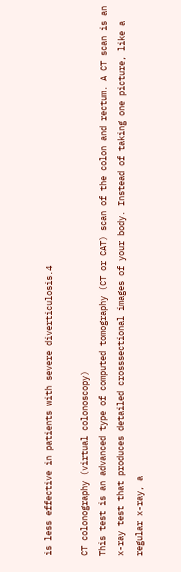is less effective in patients with severe diverticulosis.4

CT colonography (virtual colonoscopy)
This test is an advanced type of computed tomography (CT or CAT) scan of the colon and rectum. A CT scan is an x-ray test that produces detailed crosssectional images of your body. Instead of taking one picture, like a regular x-ray, a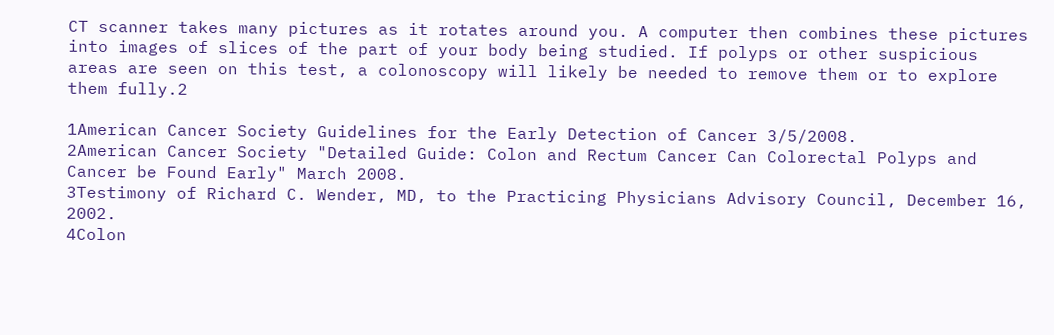CT scanner takes many pictures as it rotates around you. A computer then combines these pictures into images of slices of the part of your body being studied. If polyps or other suspicious areas are seen on this test, a colonoscopy will likely be needed to remove them or to explore them fully.2

1American Cancer Society Guidelines for the Early Detection of Cancer 3/5/2008.
2American Cancer Society "Detailed Guide: Colon and Rectum Cancer Can Colorectal Polyps and Cancer be Found Early" March 2008.
3Testimony of Richard C. Wender, MD, to the Practicing Physicians Advisory Council, December 16, 2002.
4Colon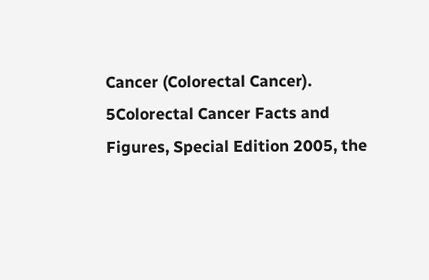Cancer (Colorectal Cancer).
5Colorectal Cancer Facts and Figures, Special Edition 2005, the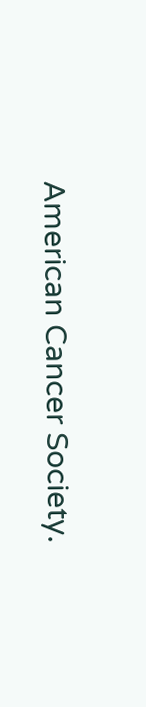American Cancer Society.